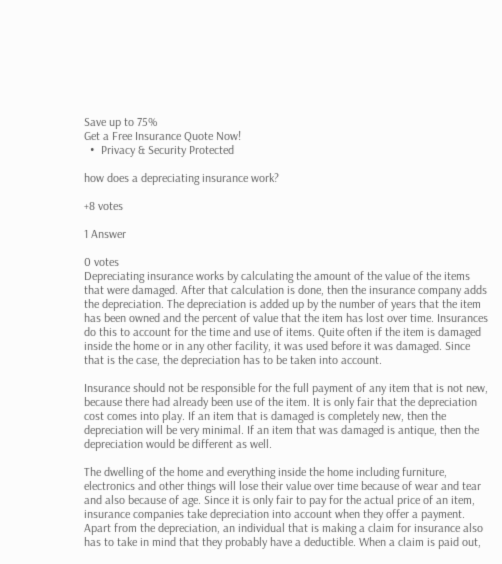Save up to 75%
Get a Free Insurance Quote Now!
  •  Privacy & Security Protected

how does a depreciating insurance work?

+8 votes

1 Answer

0 votes
Depreciating insurance works by calculating the amount of the value of the items that were damaged. After that calculation is done, then the insurance company adds the depreciation. The depreciation is added up by the number of years that the item has been owned and the percent of value that the item has lost over time. Insurances do this to account for the time and use of items. Quite often if the item is damaged inside the home or in any other facility, it was used before it was damaged. Since that is the case, the depreciation has to be taken into account.

Insurance should not be responsible for the full payment of any item that is not new, because there had already been use of the item. It is only fair that the depreciation cost comes into play. If an item that is damaged is completely new, then the depreciation will be very minimal. If an item that was damaged is antique, then the depreciation would be different as well.

The dwelling of the home and everything inside the home including furniture, electronics and other things will lose their value over time because of wear and tear and also because of age. Since it is only fair to pay for the actual price of an item, insurance companies take depreciation into account when they offer a payment. Apart from the depreciation, an individual that is making a claim for insurance also has to take in mind that they probably have a deductible. When a claim is paid out,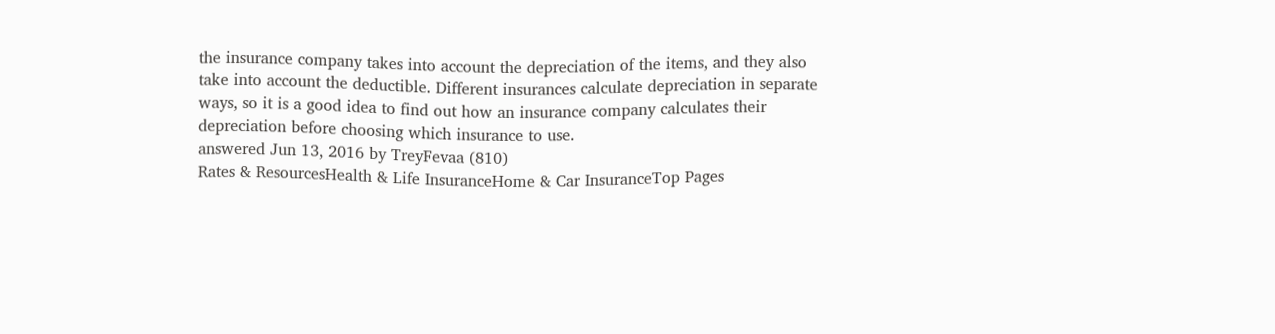the insurance company takes into account the depreciation of the items, and they also take into account the deductible. Different insurances calculate depreciation in separate ways, so it is a good idea to find out how an insurance company calculates their depreciation before choosing which insurance to use.
answered Jun 13, 2016 by TreyFevaa (810)
Rates & ResourcesHealth & Life InsuranceHome & Car InsuranceTop Pages